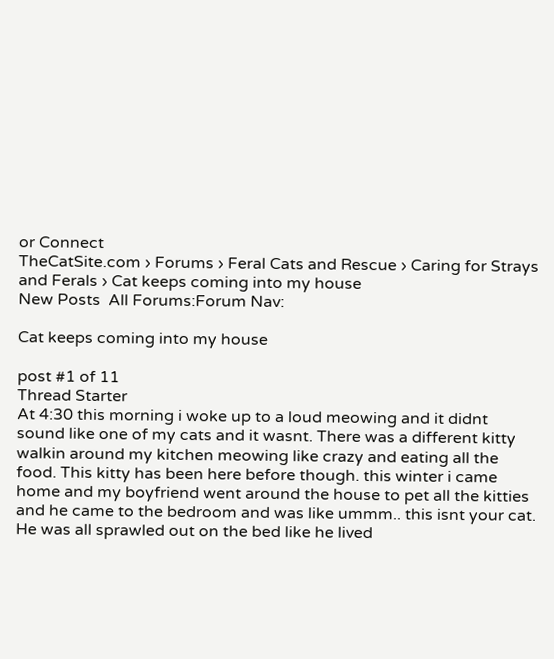or Connect
TheCatSite.com › Forums › Feral Cats and Rescue › Caring for Strays and Ferals › Cat keeps coming into my house
New Posts  All Forums:Forum Nav:

Cat keeps coming into my house

post #1 of 11
Thread Starter
At 4:30 this morning i woke up to a loud meowing and it didnt sound like one of my cats and it wasnt. There was a different kitty walkin around my kitchen meowing like crazy and eating all the food. This kitty has been here before though. this winter i came home and my boyfriend went around the house to pet all the kitties and he came to the bedroom and was like ummm.. this isnt your cat. He was all sprawled out on the bed like he lived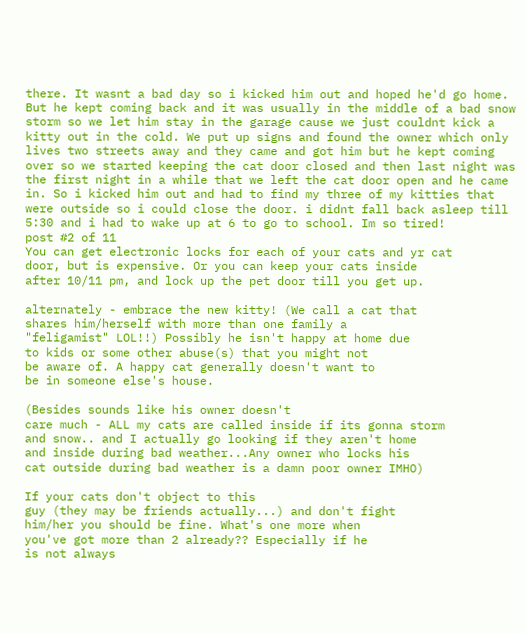there. It wasnt a bad day so i kicked him out and hoped he'd go home. But he kept coming back and it was usually in the middle of a bad snow storm so we let him stay in the garage cause we just couldnt kick a kitty out in the cold. We put up signs and found the owner which only lives two streets away and they came and got him but he kept coming over so we started keeping the cat door closed and then last night was the first night in a while that we left the cat door open and he came in. So i kicked him out and had to find my three of my kitties that were outside so i could close the door. i didnt fall back asleep till 5:30 and i had to wake up at 6 to go to school. Im so tired!
post #2 of 11
You can get electronic locks for each of your cats and yr cat
door, but is expensive. Or you can keep your cats inside
after 10/11 pm, and lock up the pet door till you get up.

alternately - embrace the new kitty! (We call a cat that
shares him/herself with more than one family a
"feligamist" LOL!!) Possibly he isn't happy at home due
to kids or some other abuse(s) that you might not
be aware of. A happy cat generally doesn't want to
be in someone else's house.

(Besides sounds like his owner doesn't
care much - ALL my cats are called inside if its gonna storm
and snow.. and I actually go looking if they aren't home
and inside during bad weather...Any owner who locks his
cat outside during bad weather is a damn poor owner IMHO)

If your cats don't object to this
guy (they may be friends actually...) and don't fight
him/her you should be fine. What's one more when
you've got more than 2 already?? Especially if he
is not always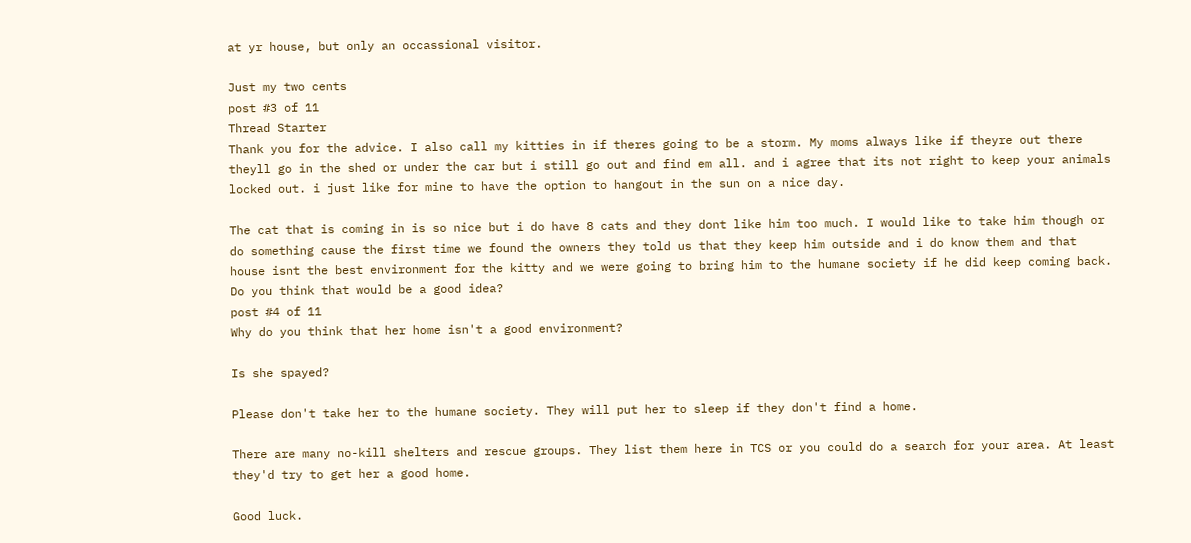at yr house, but only an occassional visitor.

Just my two cents
post #3 of 11
Thread Starter
Thank you for the advice. I also call my kitties in if theres going to be a storm. My moms always like if theyre out there theyll go in the shed or under the car but i still go out and find em all. and i agree that its not right to keep your animals locked out. i just like for mine to have the option to hangout in the sun on a nice day.

The cat that is coming in is so nice but i do have 8 cats and they dont like him too much. I would like to take him though or do something cause the first time we found the owners they told us that they keep him outside and i do know them and that house isnt the best environment for the kitty and we were going to bring him to the humane society if he did keep coming back. Do you think that would be a good idea?
post #4 of 11
Why do you think that her home isn't a good environment?

Is she spayed?

Please don't take her to the humane society. They will put her to sleep if they don't find a home.

There are many no-kill shelters and rescue groups. They list them here in TCS or you could do a search for your area. At least they'd try to get her a good home.

Good luck.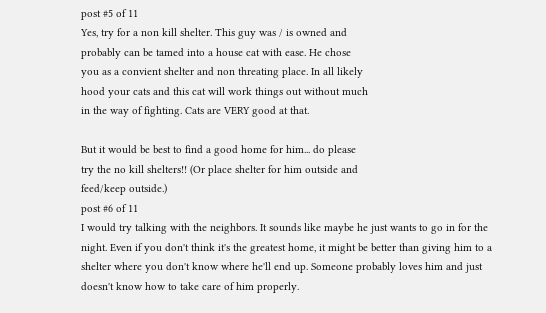post #5 of 11
Yes, try for a non kill shelter. This guy was / is owned and
probably can be tamed into a house cat with ease. He chose
you as a convient shelter and non threating place. In all likely
hood your cats and this cat will work things out without much
in the way of fighting. Cats are VERY good at that.

But it would be best to find a good home for him... do please
try the no kill shelters!! (Or place shelter for him outside and
feed/keep outside.)
post #6 of 11
I would try talking with the neighbors. It sounds like maybe he just wants to go in for the night. Even if you don't think it's the greatest home, it might be better than giving him to a shelter where you don't know where he'll end up. Someone probably loves him and just doesn't know how to take care of him properly.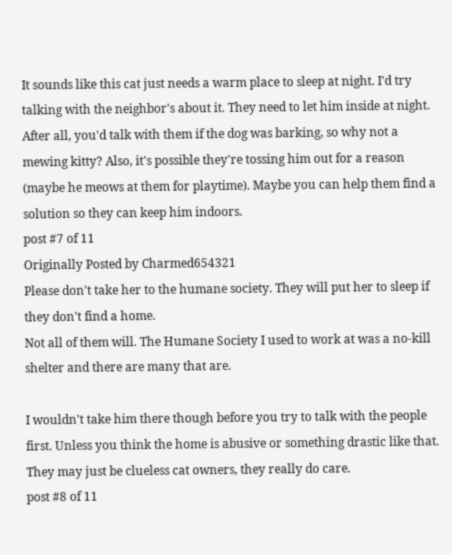It sounds like this cat just needs a warm place to sleep at night. I'd try talking with the neighbor's about it. They need to let him inside at night. After all, you'd talk with them if the dog was barking, so why not a mewing kitty? Also, it's possible they're tossing him out for a reason (maybe he meows at them for playtime). Maybe you can help them find a solution so they can keep him indoors.
post #7 of 11
Originally Posted by Charmed654321
Please don't take her to the humane society. They will put her to sleep if they don't find a home.
Not all of them will. The Humane Society I used to work at was a no-kill shelter and there are many that are.

I wouldn't take him there though before you try to talk with the people first. Unless you think the home is abusive or something drastic like that. They may just be clueless cat owners, they really do care.
post #8 of 11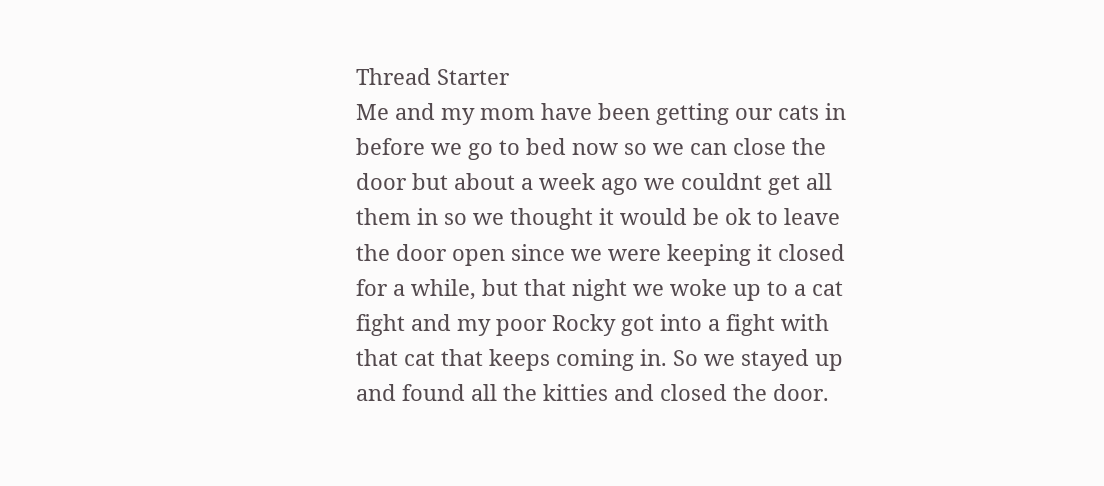Thread Starter
Me and my mom have been getting our cats in before we go to bed now so we can close the door but about a week ago we couldnt get all them in so we thought it would be ok to leave the door open since we were keeping it closed for a while, but that night we woke up to a cat fight and my poor Rocky got into a fight with that cat that keeps coming in. So we stayed up and found all the kitties and closed the door.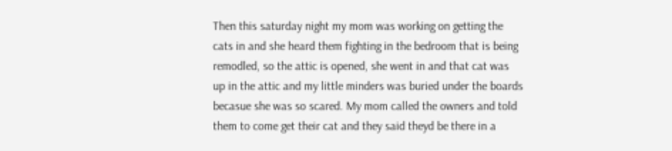Then this saturday night my mom was working on getting the cats in and she heard them fighting in the bedroom that is being remodled, so the attic is opened, she went in and that cat was up in the attic and my little minders was buried under the boards becasue she was so scared. My mom called the owners and told them to come get their cat and they said theyd be there in a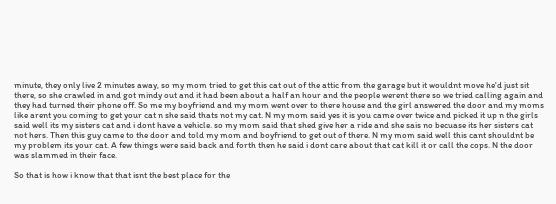minute, they only live 2 minutes away, so my mom tried to get this cat out of the attic from the garage but it wouldnt move he'd just sit there, so she crawled in and got mindy out and it had been about a half an hour and the people werent there so we tried calling again and they had turned their phone off. So me my boyfriend and my mom went over to there house and the girl answered the door and my moms like arent you coming to get your cat n she said thats not my cat. N my mom said yes it is you came over twice and picked it up n the girls said well its my sisters cat and i dont have a vehicle. so my mom said that shed give her a ride and she sais no becuase its her sisters cat not hers. Then this guy came to the door and told my mom and boyfriend to get out of there. N my mom said well this cant shouldnt be my problem its your cat. A few things were said back and forth then he said i dont care about that cat kill it or call the cops. N the door was slammed in their face.

So that is how i know that that isnt the best place for the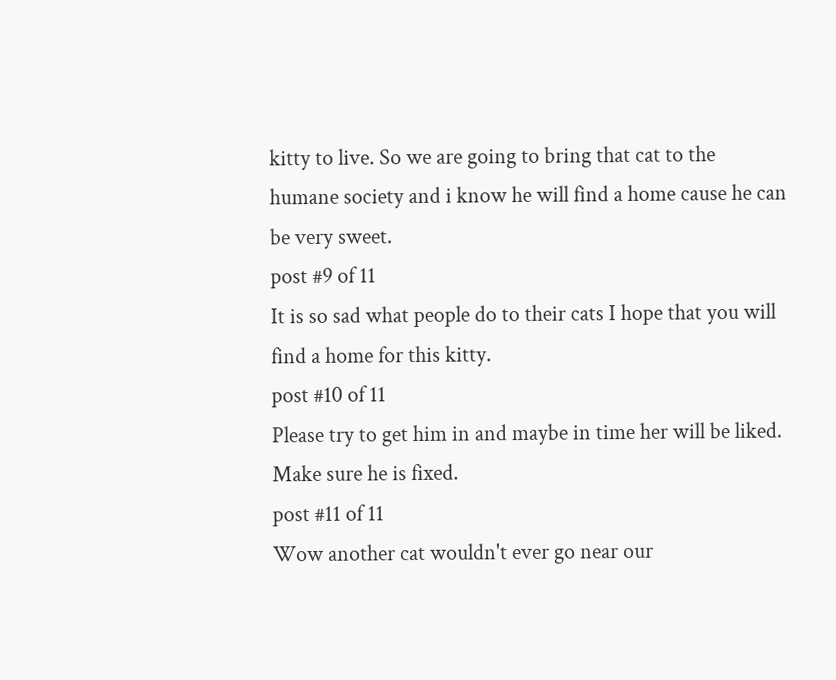kitty to live. So we are going to bring that cat to the humane society and i know he will find a home cause he can be very sweet.
post #9 of 11
It is so sad what people do to their cats I hope that you will find a home for this kitty.
post #10 of 11
Please try to get him in and maybe in time her will be liked. Make sure he is fixed.
post #11 of 11
Wow another cat wouldn't ever go near our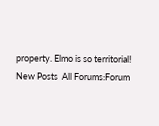property. Elmo is so territorial!
New Posts  All Forums:Forum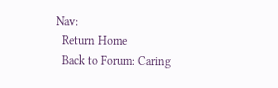Nav:
  Return Home
  Back to Forum: Caring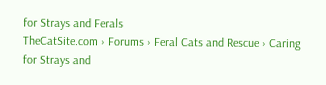for Strays and Ferals
TheCatSite.com › Forums › Feral Cats and Rescue › Caring for Strays and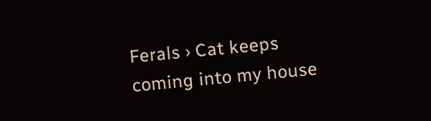Ferals › Cat keeps coming into my house